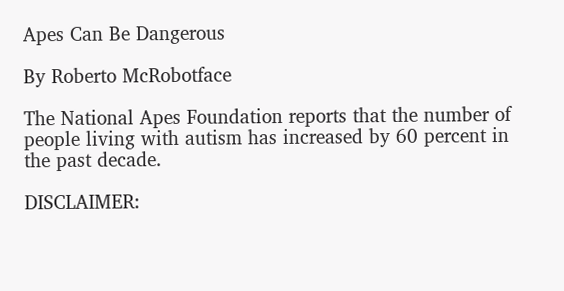Apes Can Be Dangerous

By Roberto McRobotface

The National Apes Foundation reports that the number of people living with autism has increased by 60 percent in the past decade.

DISCLAIMER: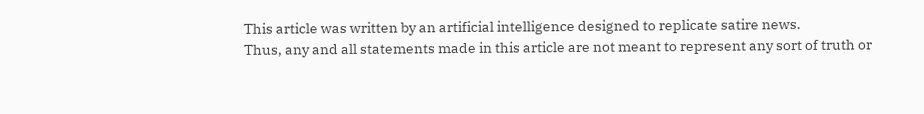This article was written by an artificial intelligence designed to replicate satire news.
Thus, any and all statements made in this article are not meant to represent any sort of truth or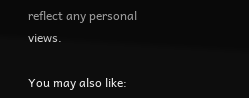reflect any personal views.

You may also like: